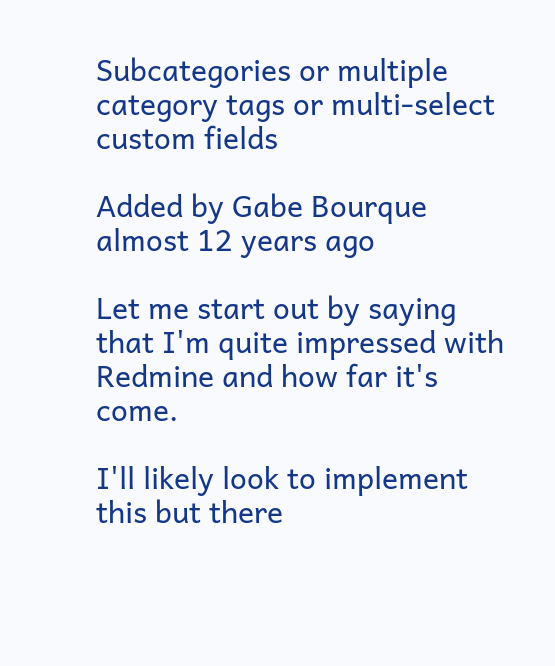Subcategories or multiple category tags or multi-select custom fields

Added by Gabe Bourque almost 12 years ago

Let me start out by saying that I'm quite impressed with Redmine and how far it's come.

I'll likely look to implement this but there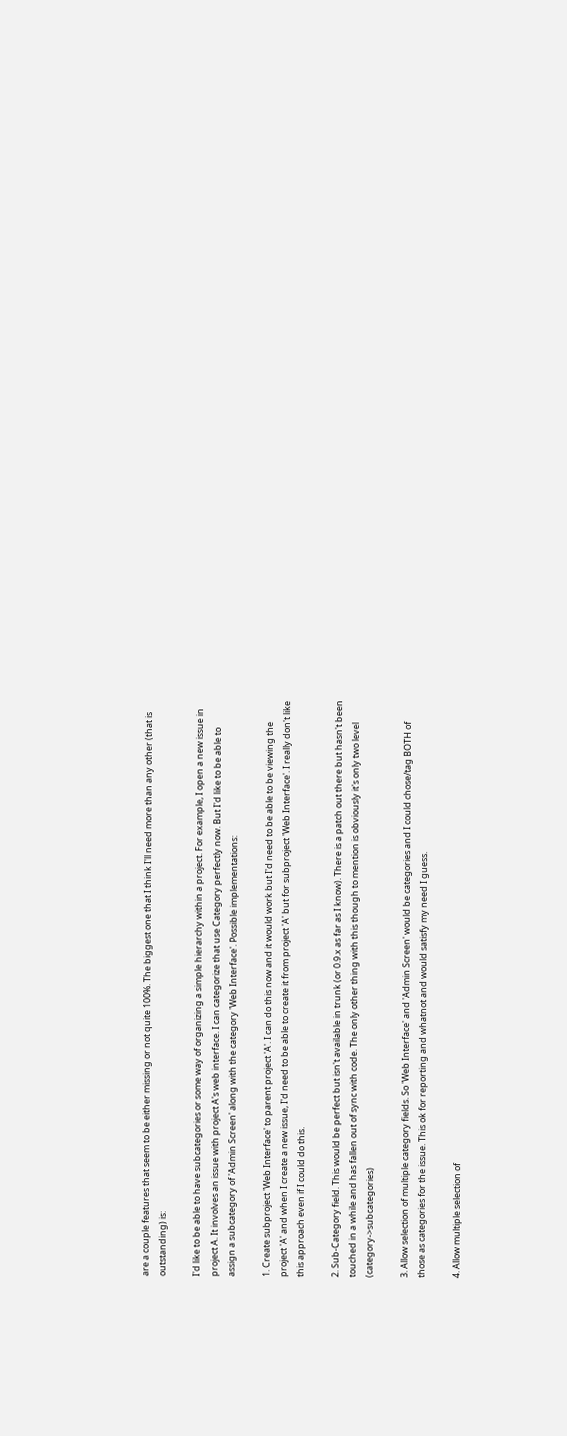are a couple features that seem to be either missing or not quite 100%. The biggest one that I think I'll need more than any other (that is outstanding) is:

I'd like to be able to have subcategories or some way of organizing a simple hierarchy within a project. For example, I open a new issue in project A. It involves an issue with project A's web interface. I can categorize that use Category perfectly now. But I'd like to be able to assign a subcategory of 'Admin Screen' along with the category 'Web Interface'. Possible implementations:

1. Create subproject 'Web Interface' to parent project 'A'. I can do this now and it would work but I'd need to be able to be viewing the project 'A' and when I create a new issue, I'd need to be able to create it from project 'A' but for subproject 'Web Interface'. I really don't like this approach even if I could do this.

2. Sub-Category field. This would be perfect but isn't available in trunk (or 0.9.x as far as I know). There is a patch out there but hasn't been touched in a while and has fallen out of sync with code. The only other thing with this though to mention is obviously it's only two level (category->subcategories)

3. Allow selection of multiple category fields. So 'Web Interface' and 'Admin Screen' would be categories and I could chose/tag BOTH of those as categories for the issue. This ok for reporting and whatnot and would satisfy my need I guess.

4. Allow multiple selection of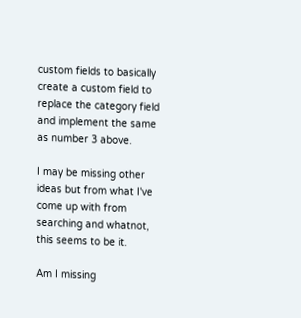custom fields to basically create a custom field to replace the category field and implement the same as number 3 above.

I may be missing other ideas but from what I've come up with from searching and whatnot, this seems to be it.

Am I missing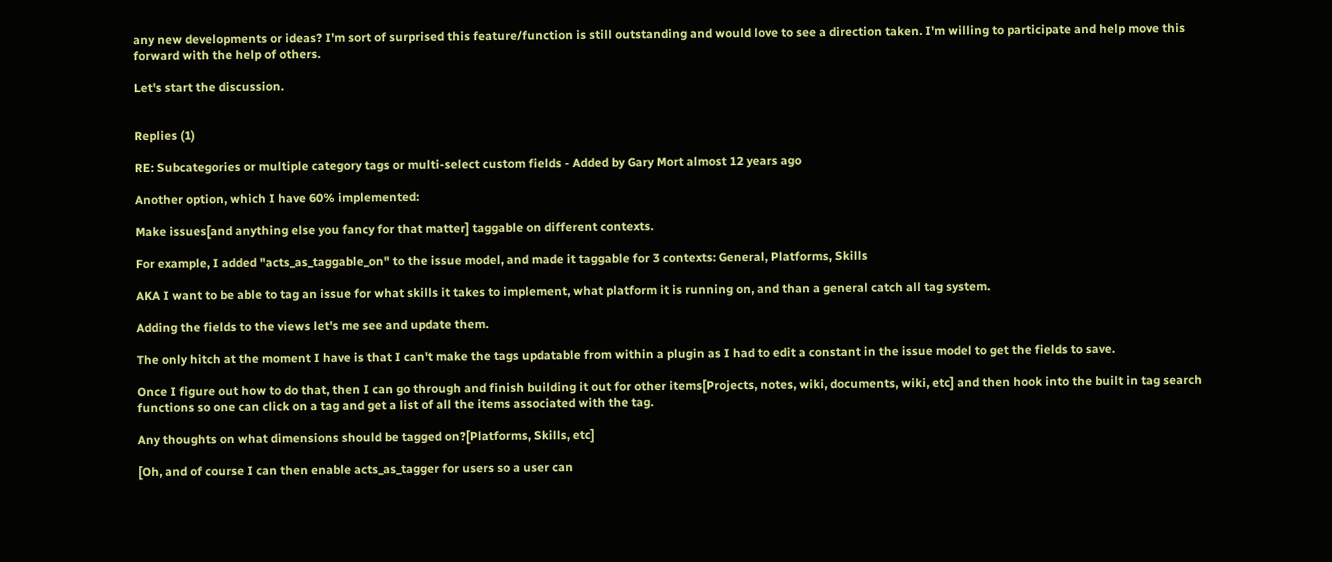any new developments or ideas? I'm sort of surprised this feature/function is still outstanding and would love to see a direction taken. I'm willing to participate and help move this forward with the help of others.

Let's start the discussion.


Replies (1)

RE: Subcategories or multiple category tags or multi-select custom fields - Added by Gary Mort almost 12 years ago

Another option, which I have 60% implemented:

Make issues[and anything else you fancy for that matter] taggable on different contexts.

For example, I added "acts_as_taggable_on" to the issue model, and made it taggable for 3 contexts: General, Platforms, Skills

AKA I want to be able to tag an issue for what skills it takes to implement, what platform it is running on, and than a general catch all tag system.

Adding the fields to the views let's me see and update them.

The only hitch at the moment I have is that I can't make the tags updatable from within a plugin as I had to edit a constant in the issue model to get the fields to save.

Once I figure out how to do that, then I can go through and finish building it out for other items[Projects, notes, wiki, documents, wiki, etc] and then hook into the built in tag search functions so one can click on a tag and get a list of all the items associated with the tag.

Any thoughts on what dimensions should be tagged on?[Platforms, Skills, etc]

[Oh, and of course I can then enable acts_as_tagger for users so a user can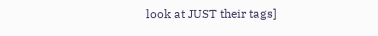look at JUST their tags]